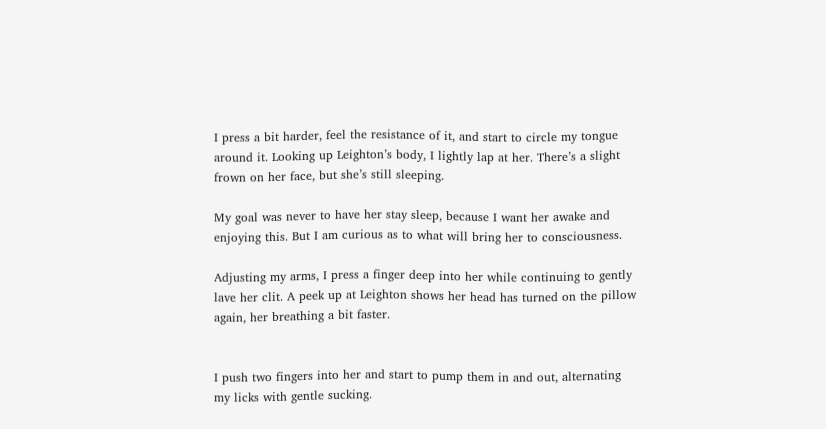I press a bit harder, feel the resistance of it, and start to circle my tongue around it. Looking up Leighton’s body, I lightly lap at her. There’s a slight frown on her face, but she’s still sleeping.

My goal was never to have her stay sleep, because I want her awake and enjoying this. But I am curious as to what will bring her to consciousness.

Adjusting my arms, I press a finger deep into her while continuing to gently lave her clit. A peek up at Leighton shows her head has turned on the pillow again, her breathing a bit faster.


I push two fingers into her and start to pump them in and out, alternating my licks with gentle sucking.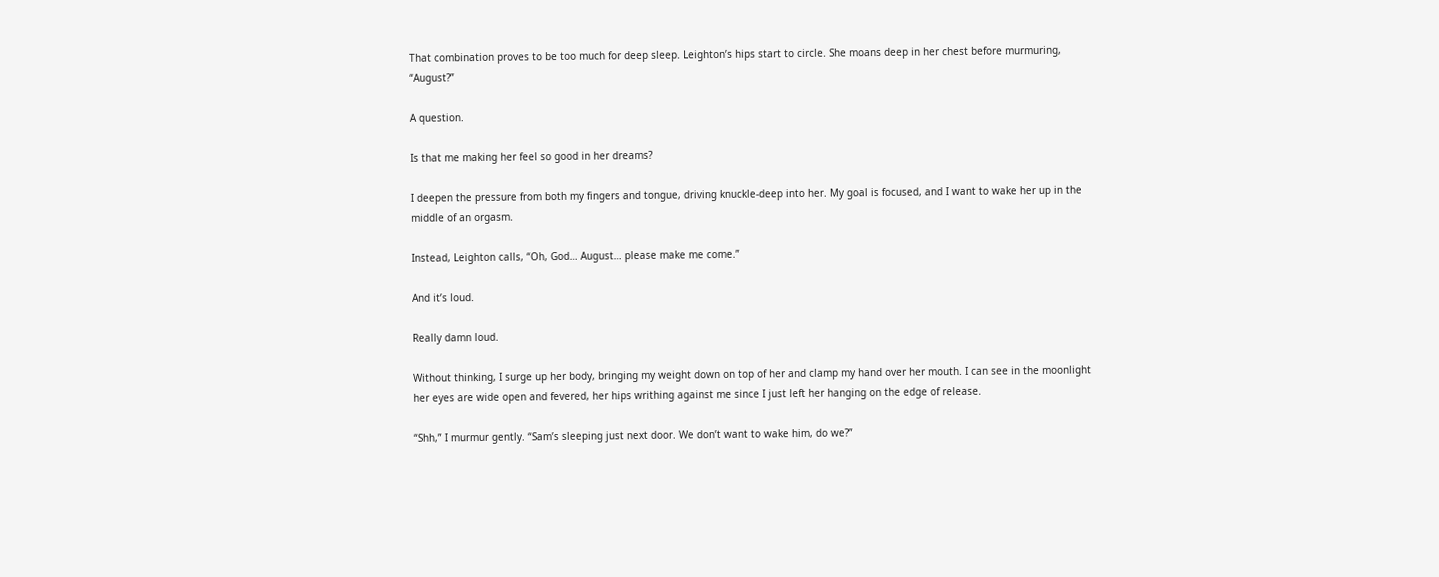That combination proves to be too much for deep sleep. Leighton’s hips start to circle. She moans deep in her chest before murmuring, “August?”

A question.

Is that me making her feel so good in her dreams?

I deepen the pressure from both my fingers and tongue, driving knuckle-deep into her. My goal is focused, and I want to wake her up in the middle of an orgasm.

Instead, Leighton calls, “Oh, God… August… please make me come.”

And it’s loud.

Really damn loud.

Without thinking, I surge up her body, bringing my weight down on top of her and clamp my hand over her mouth. I can see in the moonlight her eyes are wide open and fevered, her hips writhing against me since I just left her hanging on the edge of release.

“Shh,” I murmur gently. “Sam’s sleeping just next door. We don’t want to wake him, do we?”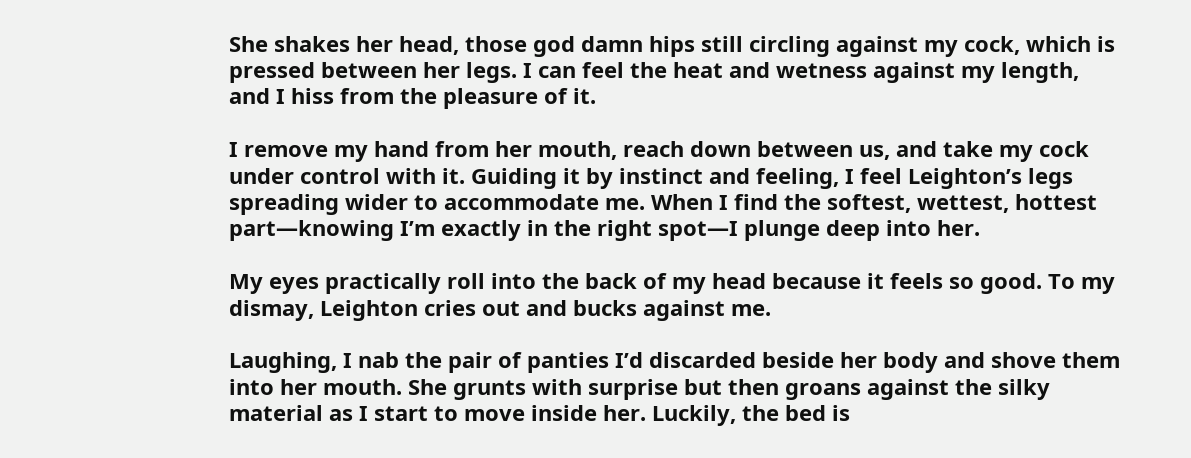She shakes her head, those god damn hips still circling against my cock, which is pressed between her legs. I can feel the heat and wetness against my length, and I hiss from the pleasure of it.

I remove my hand from her mouth, reach down between us, and take my cock under control with it. Guiding it by instinct and feeling, I feel Leighton’s legs spreading wider to accommodate me. When I find the softest, wettest, hottest part—knowing I’m exactly in the right spot—I plunge deep into her.

My eyes practically roll into the back of my head because it feels so good. To my dismay, Leighton cries out and bucks against me.

Laughing, I nab the pair of panties I’d discarded beside her body and shove them into her mouth. She grunts with surprise but then groans against the silky material as I start to move inside her. Luckily, the bed is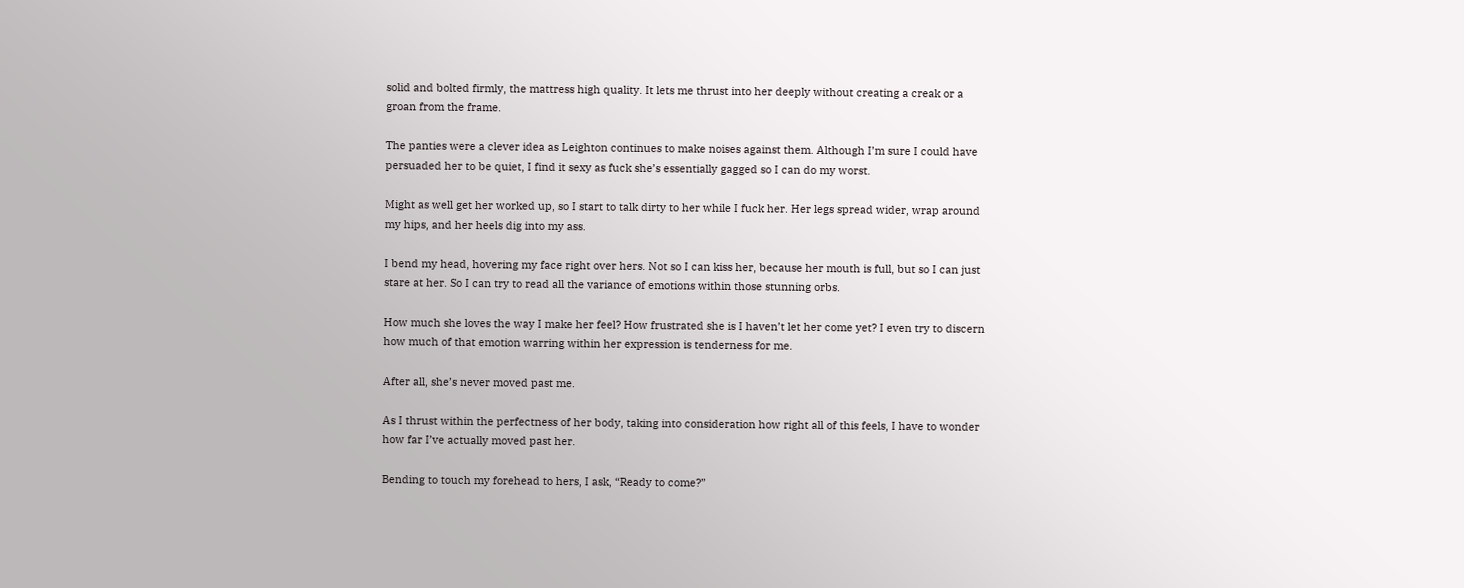solid and bolted firmly, the mattress high quality. It lets me thrust into her deeply without creating a creak or a groan from the frame.

The panties were a clever idea as Leighton continues to make noises against them. Although I’m sure I could have persuaded her to be quiet, I find it sexy as fuck she’s essentially gagged so I can do my worst.

Might as well get her worked up, so I start to talk dirty to her while I fuck her. Her legs spread wider, wrap around my hips, and her heels dig into my ass.

I bend my head, hovering my face right over hers. Not so I can kiss her, because her mouth is full, but so I can just stare at her. So I can try to read all the variance of emotions within those stunning orbs.

How much she loves the way I make her feel? How frustrated she is I haven’t let her come yet? I even try to discern how much of that emotion warring within her expression is tenderness for me.

After all, she’s never moved past me.

As I thrust within the perfectness of her body, taking into consideration how right all of this feels, I have to wonder how far I’ve actually moved past her.

Bending to touch my forehead to hers, I ask, “Ready to come?”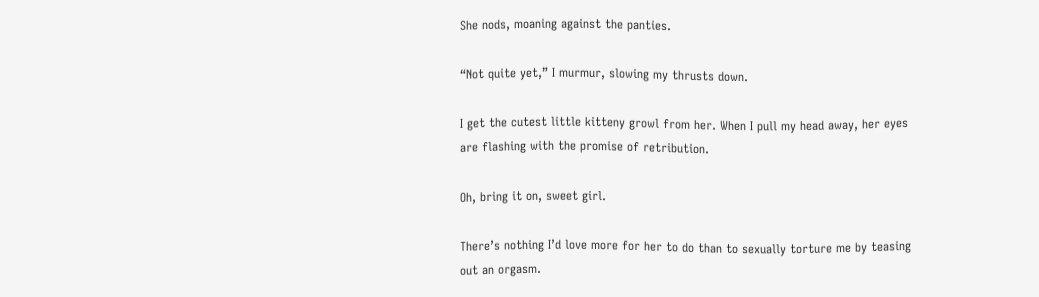She nods, moaning against the panties.

“Not quite yet,” I murmur, slowing my thrusts down.

I get the cutest little kitteny growl from her. When I pull my head away, her eyes are flashing with the promise of retribution.

Oh, bring it on, sweet girl.

There’s nothing I’d love more for her to do than to sexually torture me by teasing out an orgasm.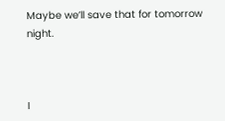Maybe we’ll save that for tomorrow night.



I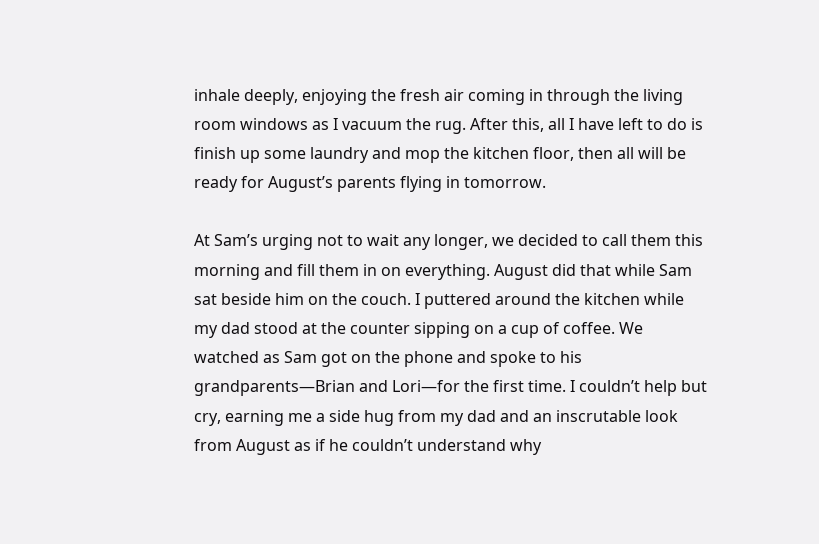inhale deeply, enjoying the fresh air coming in through the living room windows as I vacuum the rug. After this, all I have left to do is finish up some laundry and mop the kitchen floor, then all will be ready for August’s parents flying in tomorrow.

At Sam’s urging not to wait any longer, we decided to call them this morning and fill them in on everything. August did that while Sam sat beside him on the couch. I puttered around the kitchen while my dad stood at the counter sipping on a cup of coffee. We watched as Sam got on the phone and spoke to his grandparents—Brian and Lori—for the first time. I couldn’t help but cry, earning me a side hug from my dad and an inscrutable look from August as if he couldn’t understand why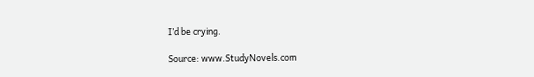I’d be crying.

Source: www.StudyNovels.com